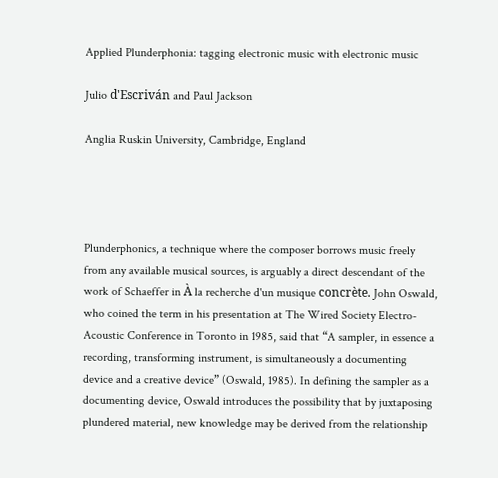Applied Plunderphonia: tagging electronic music with electronic music

Julio d'Escriván and Paul Jackson

Anglia Ruskin University, Cambridge, England




Plunderphonics, a technique where the composer borrows music freely from any available musical sources, is arguably a direct descendant of the work of Schaeffer in À la recherche d'un musique concrète. John Oswald, who coined the term in his presentation at The Wired Society Electro-Acoustic Conference in Toronto in 1985, said that “A sampler, in essence a recording, transforming instrument, is simultaneously a documenting device and a creative device” (Oswald, 1985). In defining the sampler as a documenting device, Oswald introduces the possibility that by juxtaposing plundered material, new knowledge may be derived from the relationship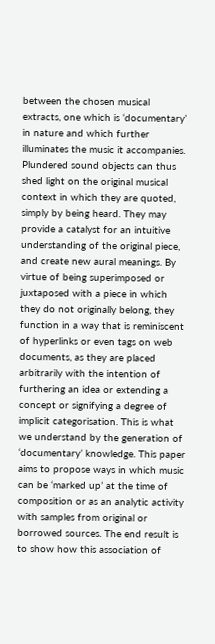between the chosen musical extracts, one which is ‘documentary’ in nature and which further illuminates the music it accompanies. Plundered sound objects can thus shed light on the original musical context in which they are quoted, simply by being heard. They may provide a catalyst for an intuitive understanding of the original piece, and create new aural meanings. By virtue of being superimposed or juxtaposed with a piece in which they do not originally belong, they function in a way that is reminiscent of hyperlinks or even tags on web documents, as they are placed arbitrarily with the intention of furthering an idea or extending a concept or signifying a degree of implicit categorisation. This is what we understand by the generation of ‘documentary’ knowledge. This paper aims to propose ways in which music can be ‘marked up’ at the time of composition or as an analytic activity with samples from original or borrowed sources. The end result is to show how this association of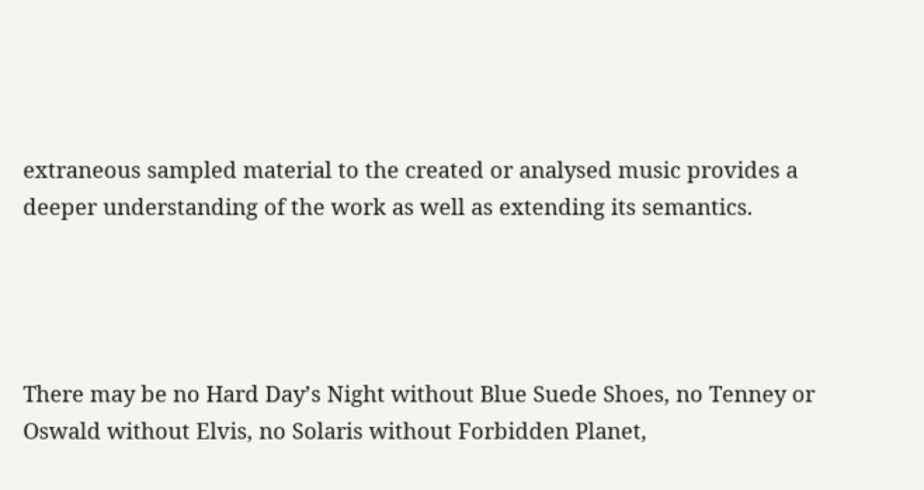extraneous sampled material to the created or analysed music provides a deeper understanding of the work as well as extending its semantics.




There may be no Hard Day’s Night without Blue Suede Shoes, no Tenney or Oswald without Elvis, no Solaris without Forbidden Planet,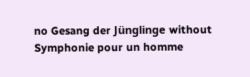no Gesang der Jünglinge without Symphonie pour un homme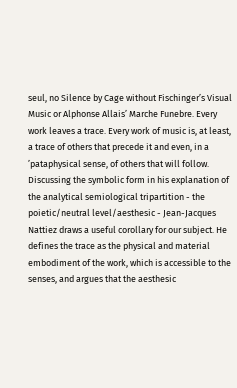seul, no Silence by Cage without Fischinger’s Visual Music or Alphonse Allais’ Marche Funebre. Every work leaves a trace. Every work of music is, at least, a trace of others that precede it and even, in a ’pataphysical sense, of others that will follow. Discussing the symbolic form in his explanation of the analytical semiological tripartition - the poietic/neutral level/aesthesic - Jean-Jacques Nattiez draws a useful corollary for our subject. He defines the trace as the physical and material embodiment of the work, which is accessible to the senses, and argues that the aesthesic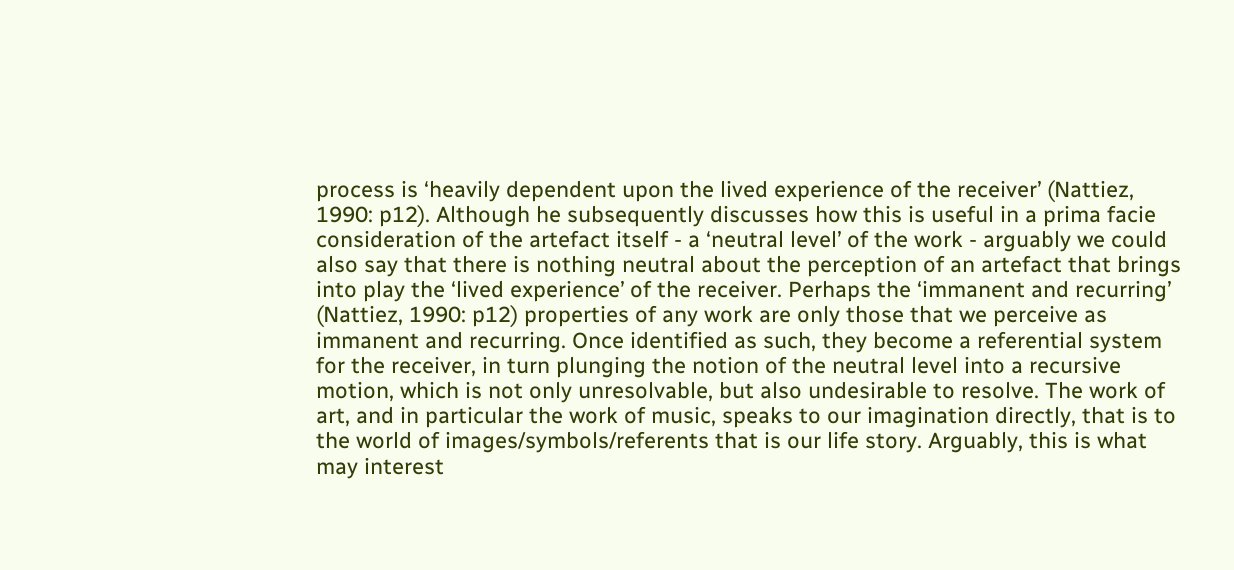process is ‘heavily dependent upon the lived experience of the receiver’ (Nattiez, 1990: p12). Although he subsequently discusses how this is useful in a prima facie consideration of the artefact itself - a ‘neutral level’ of the work - arguably we could also say that there is nothing neutral about the perception of an artefact that brings into play the ‘lived experience’ of the receiver. Perhaps the ‘immanent and recurring’ (Nattiez, 1990: p12) properties of any work are only those that we perceive as immanent and recurring. Once identified as such, they become a referential system for the receiver, in turn plunging the notion of the neutral level into a recursive motion, which is not only unresolvable, but also undesirable to resolve. The work of art, and in particular the work of music, speaks to our imagination directly, that is to the world of images/symbols/referents that is our life story. Arguably, this is what may interest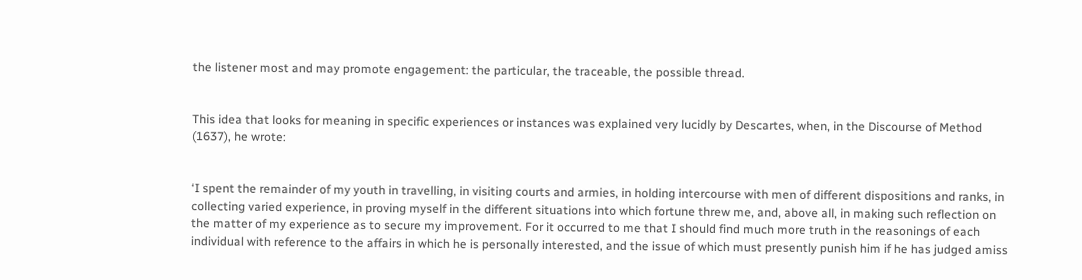the listener most and may promote engagement: the particular, the traceable, the possible thread.


This idea that looks for meaning in specific experiences or instances was explained very lucidly by Descartes, when, in the Discourse of Method (1637), he wrote:


‘I spent the remainder of my youth in travelling, in visiting courts and armies, in holding intercourse with men of different dispositions and ranks, in collecting varied experience, in proving myself in the different situations into which fortune threw me, and, above all, in making such reflection on the matter of my experience as to secure my improvement. For it occurred to me that I should find much more truth in the reasonings of each individual with reference to the affairs in which he is personally interested, and the issue of which must presently punish him if he has judged amiss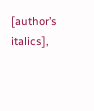[author’s italics],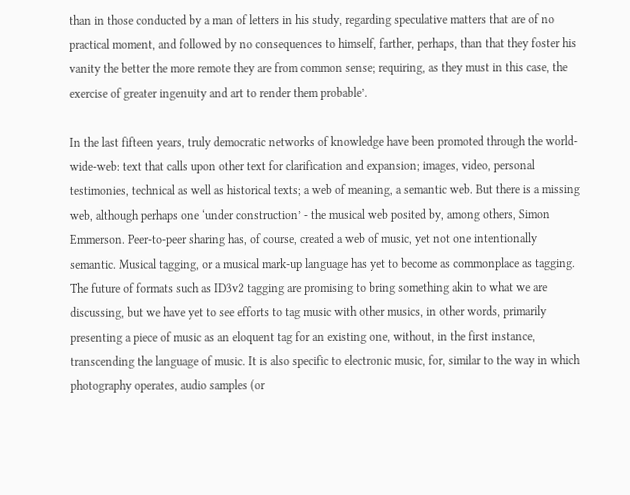than in those conducted by a man of letters in his study, regarding speculative matters that are of no practical moment, and followed by no consequences to himself, farther, perhaps, than that they foster his vanity the better the more remote they are from common sense; requiring, as they must in this case, the exercise of greater ingenuity and art to render them probable’.

In the last fifteen years, truly democratic networks of knowledge have been promoted through the world-wide-web: text that calls upon other text for clarification and expansion; images, video, personal testimonies, technical as well as historical texts; a web of meaning, a semantic web. But there is a missing web, although perhaps one ‘under construction’ - the musical web posited by, among others, Simon Emmerson. Peer-to-peer sharing has, of course, created a web of music, yet not one intentionally semantic. Musical tagging, or a musical mark-up language has yet to become as commonplace as tagging. The future of formats such as ID3v2 tagging are promising to bring something akin to what we are discussing, but we have yet to see efforts to tag music with other musics, in other words, primarily presenting a piece of music as an eloquent tag for an existing one, without, in the first instance, transcending the language of music. It is also specific to electronic music, for, similar to the way in which photography operates, audio samples (or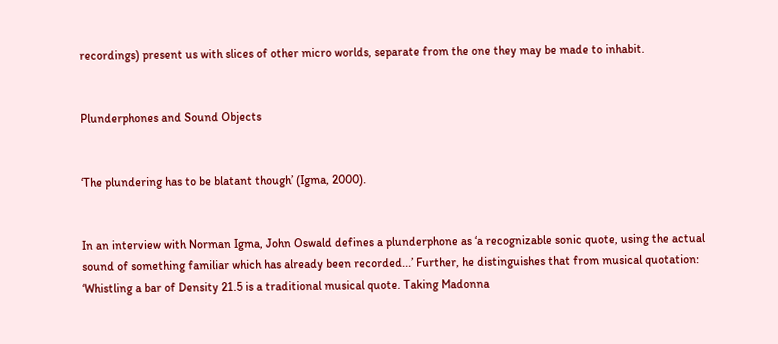recordings) present us with slices of other micro worlds, separate from the one they may be made to inhabit.


Plunderphones and Sound Objects


‘The plundering has to be blatant though’ (Igma, 2000).


In an interview with Norman Igma, John Oswald defines a plunderphone as ‘a recognizable sonic quote, using the actual sound of something familiar which has already been recorded...’ Further, he distinguishes that from musical quotation: ‘Whistling a bar of Density 21.5 is a traditional musical quote. Taking Madonna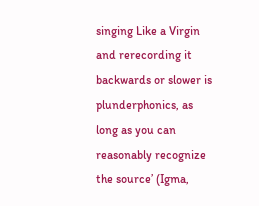singing Like a Virgin and rerecording it backwards or slower is plunderphonics, as long as you can reasonably recognize the source’ (Igma,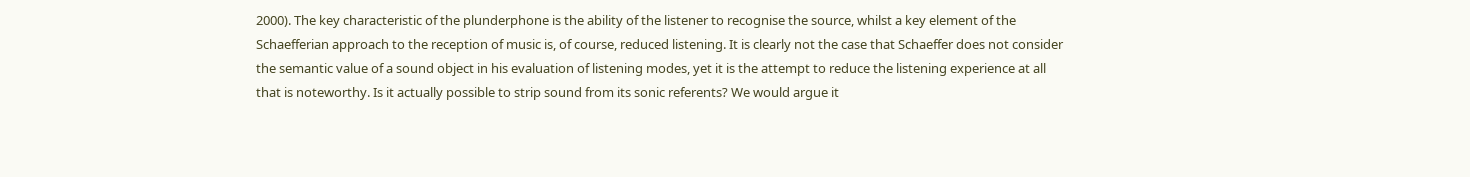2000). The key characteristic of the plunderphone is the ability of the listener to recognise the source, whilst a key element of the Schaefferian approach to the reception of music is, of course, reduced listening. It is clearly not the case that Schaeffer does not consider the semantic value of a sound object in his evaluation of listening modes, yet it is the attempt to reduce the listening experience at all that is noteworthy. Is it actually possible to strip sound from its sonic referents? We would argue it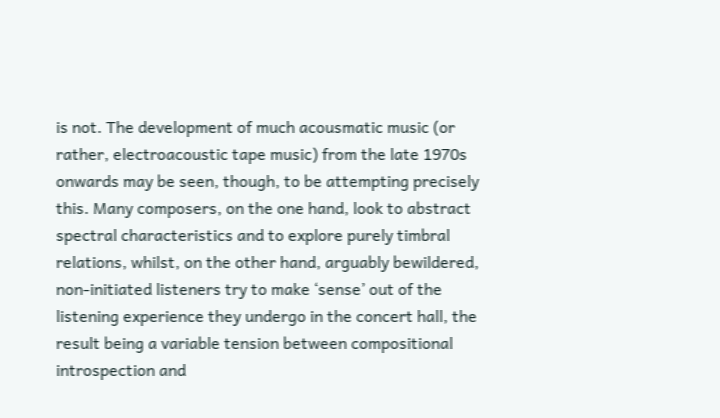is not. The development of much acousmatic music (or rather, electroacoustic tape music) from the late 1970s onwards may be seen, though, to be attempting precisely this. Many composers, on the one hand, look to abstract spectral characteristics and to explore purely timbral relations, whilst, on the other hand, arguably bewildered, non-initiated listeners try to make ‘sense’ out of the listening experience they undergo in the concert hall, the result being a variable tension between compositional introspection and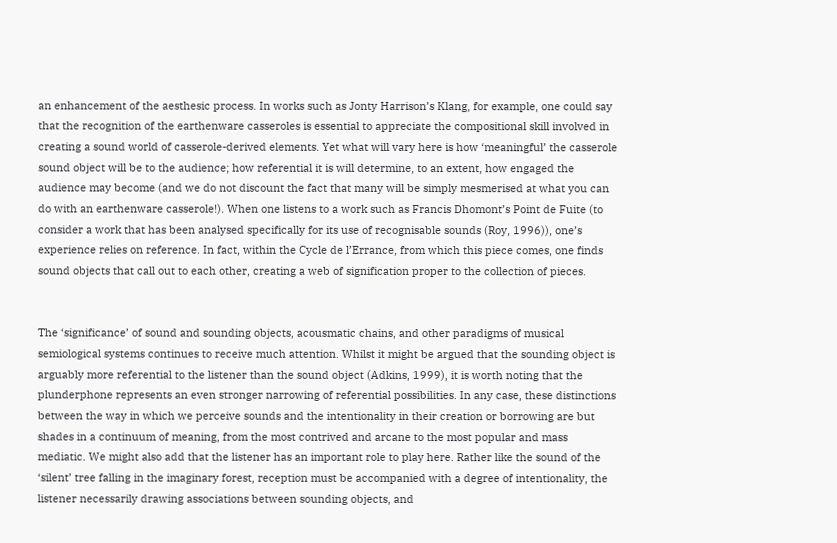an enhancement of the aesthesic process. In works such as Jonty Harrison’s Klang, for example, one could say that the recognition of the earthenware casseroles is essential to appreciate the compositional skill involved in creating a sound world of casserole-derived elements. Yet what will vary here is how ‘meaningful’ the casserole sound object will be to the audience; how referential it is will determine, to an extent, how engaged the audience may become (and we do not discount the fact that many will be simply mesmerised at what you can do with an earthenware casserole!). When one listens to a work such as Francis Dhomont’s Point de Fuite (to consider a work that has been analysed specifically for its use of recognisable sounds (Roy, 1996)), one’s experience relies on reference. In fact, within the Cycle de l’Errance, from which this piece comes, one finds sound objects that call out to each other, creating a web of signification proper to the collection of pieces.


The ‘significance’ of sound and sounding objects, acousmatic chains, and other paradigms of musical semiological systems continues to receive much attention. Whilst it might be argued that the sounding object is arguably more referential to the listener than the sound object (Adkins, 1999), it is worth noting that the plunderphone represents an even stronger narrowing of referential possibilities. In any case, these distinctions between the way in which we perceive sounds and the intentionality in their creation or borrowing are but shades in a continuum of meaning, from the most contrived and arcane to the most popular and mass mediatic. We might also add that the listener has an important role to play here. Rather like the sound of the ‘silent’ tree falling in the imaginary forest, reception must be accompanied with a degree of intentionality, the listener necessarily drawing associations between sounding objects, and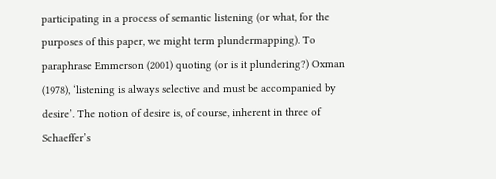participating in a process of semantic listening (or what, for the purposes of this paper, we might term plundermapping). To paraphrase Emmerson (2001) quoting (or is it plundering?) Oxman (1978), ‘listening is always selective and must be accompanied by desire’. The notion of desire is, of course, inherent in three of Schaeffer’s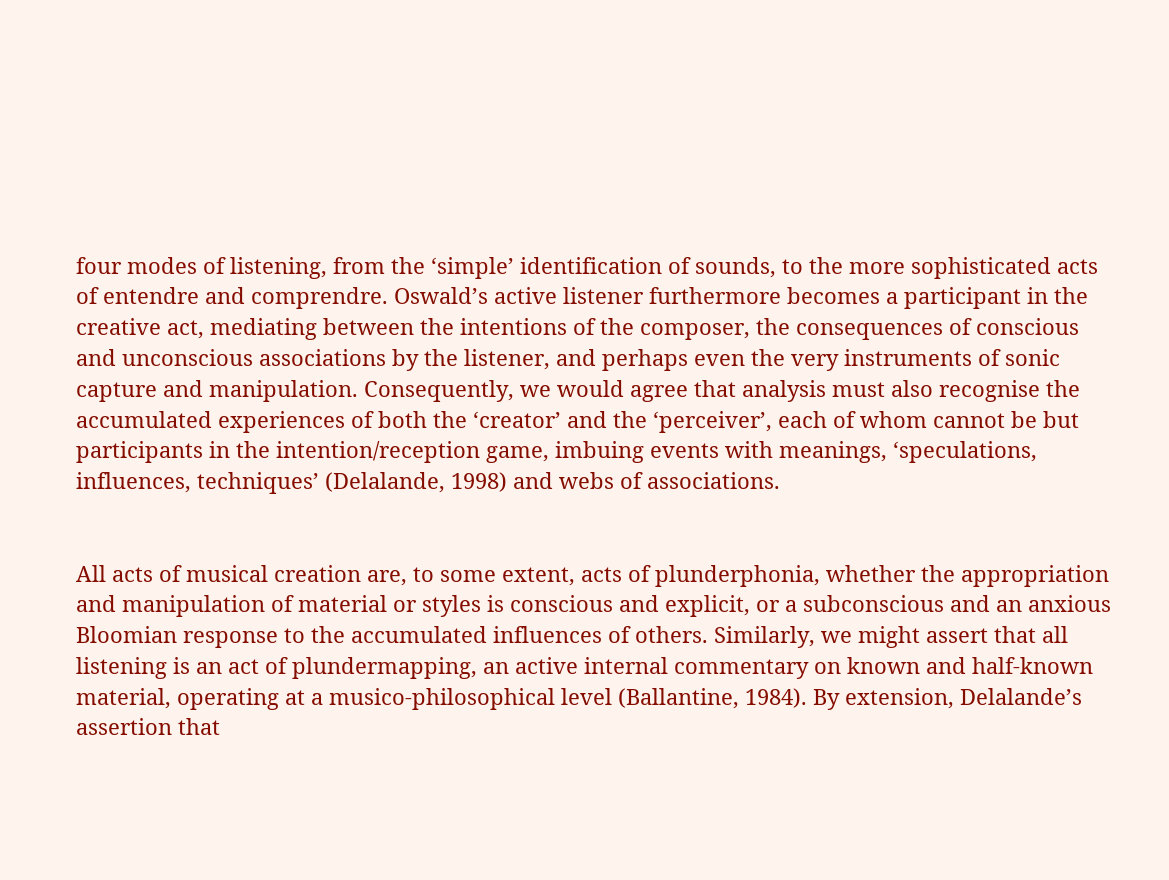four modes of listening, from the ‘simple’ identification of sounds, to the more sophisticated acts of entendre and comprendre. Oswald’s active listener furthermore becomes a participant in the creative act, mediating between the intentions of the composer, the consequences of conscious and unconscious associations by the listener, and perhaps even the very instruments of sonic capture and manipulation. Consequently, we would agree that analysis must also recognise the accumulated experiences of both the ‘creator’ and the ‘perceiver’, each of whom cannot be but participants in the intention/reception game, imbuing events with meanings, ‘speculations, influences, techniques’ (Delalande, 1998) and webs of associations.


All acts of musical creation are, to some extent, acts of plunderphonia, whether the appropriation and manipulation of material or styles is conscious and explicit, or a subconscious and an anxious Bloomian response to the accumulated influences of others. Similarly, we might assert that all listening is an act of plundermapping, an active internal commentary on known and half-known material, operating at a musico-philosophical level (Ballantine, 1984). By extension, Delalande’s assertion that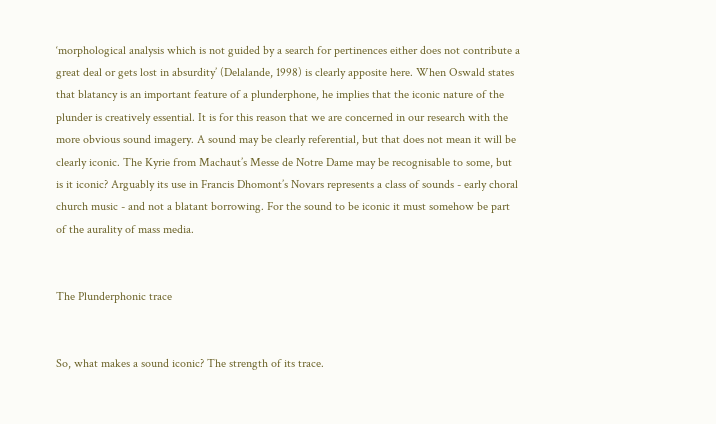‘morphological analysis which is not guided by a search for pertinences either does not contribute a great deal or gets lost in absurdity’ (Delalande, 1998) is clearly apposite here. When Oswald states that blatancy is an important feature of a plunderphone, he implies that the iconic nature of the plunder is creatively essential. It is for this reason that we are concerned in our research with the more obvious sound imagery. A sound may be clearly referential, but that does not mean it will be clearly iconic. The Kyrie from Machaut’s Messe de Notre Dame may be recognisable to some, but is it iconic? Arguably its use in Francis Dhomont’s Novars represents a class of sounds - early choral church music - and not a blatant borrowing. For the sound to be iconic it must somehow be part of the aurality of mass media.


The Plunderphonic trace


So, what makes a sound iconic? The strength of its trace.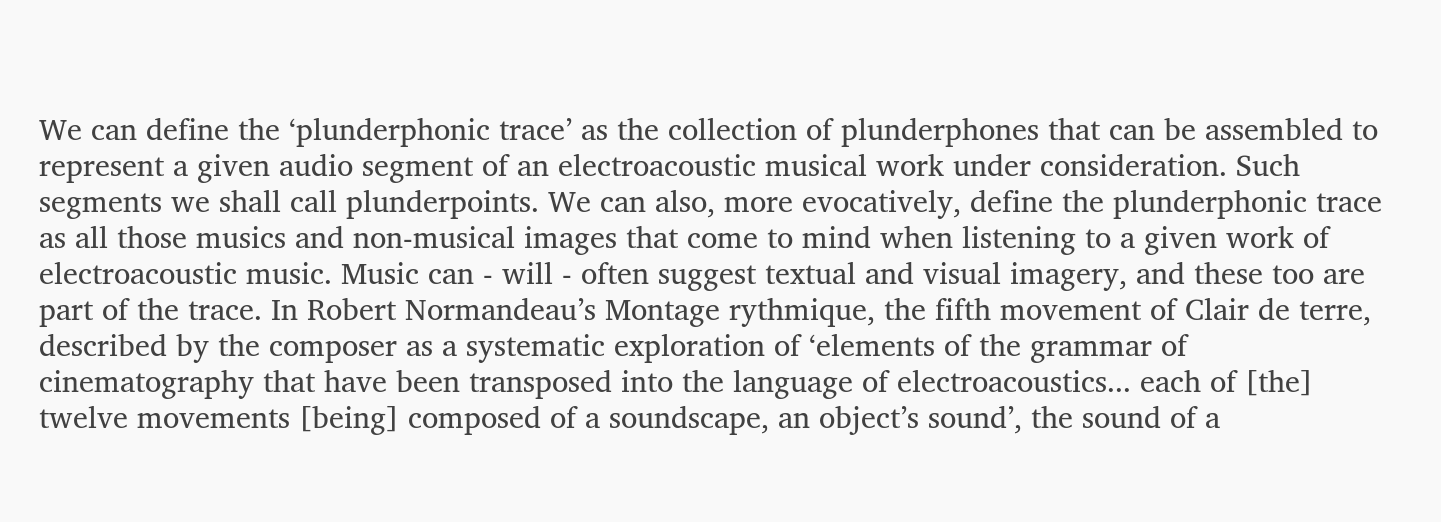We can define the ‘plunderphonic trace’ as the collection of plunderphones that can be assembled to represent a given audio segment of an electroacoustic musical work under consideration. Such segments we shall call plunderpoints. We can also, more evocatively, define the plunderphonic trace as all those musics and non-musical images that come to mind when listening to a given work of electroacoustic music. Music can - will - often suggest textual and visual imagery, and these too are part of the trace. In Robert Normandeau’s Montage rythmique, the fifth movement of Clair de terre, described by the composer as a systematic exploration of ‘elements of the grammar of cinematography that have been transposed into the language of electroacoustics... each of [the] twelve movements [being] composed of a soundscape, an object’s sound’, the sound of a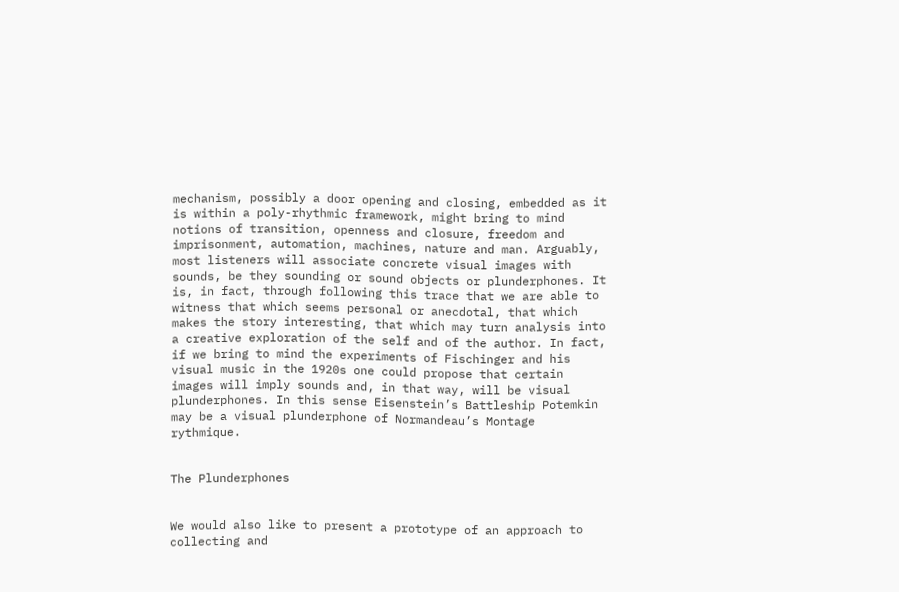mechanism, possibly a door opening and closing, embedded as it is within a poly-rhythmic framework, might bring to mind notions of transition, openness and closure, freedom and imprisonment, automation, machines, nature and man. Arguably, most listeners will associate concrete visual images with sounds, be they sounding or sound objects or plunderphones. It is, in fact, through following this trace that we are able to witness that which seems personal or anecdotal, that which makes the story interesting, that which may turn analysis into a creative exploration of the self and of the author. In fact, if we bring to mind the experiments of Fischinger and his visual music in the 1920s one could propose that certain images will imply sounds and, in that way, will be visual plunderphones. In this sense Eisenstein’s Battleship Potemkin may be a visual plunderphone of Normandeau’s Montage rythmique.


The Plunderphones


We would also like to present a prototype of an approach to collecting and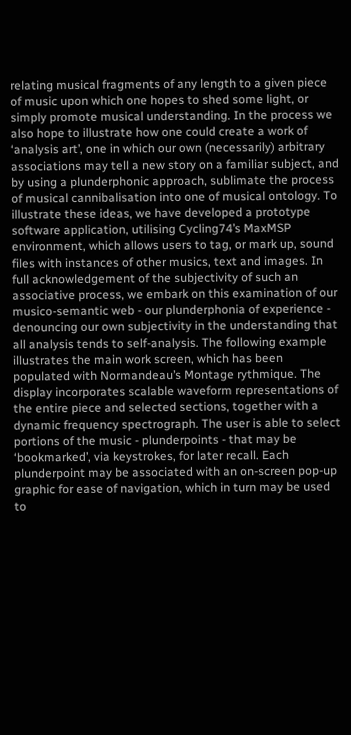relating musical fragments of any length to a given piece of music upon which one hopes to shed some light, or simply promote musical understanding. In the process we also hope to illustrate how one could create a work of ‘analysis art’, one in which our own (necessarily) arbitrary associations may tell a new story on a familiar subject, and by using a plunderphonic approach, sublimate the process of musical cannibalisation into one of musical ontology. To illustrate these ideas, we have developed a prototype software application, utilising Cycling74’s MaxMSP environment, which allows users to tag, or mark up, sound files with instances of other musics, text and images. In full acknowledgement of the subjectivity of such an associative process, we embark on this examination of our musico-semantic web - our plunderphonia of experience - denouncing our own subjectivity in the understanding that all analysis tends to self-analysis. The following example illustrates the main work screen, which has been populated with Normandeau’s Montage rythmique. The display incorporates scalable waveform representations of the entire piece and selected sections, together with a dynamic frequency spectrograph. The user is able to select portions of the music - plunderpoints - that may be ‘bookmarked’, via keystrokes, for later recall. Each plunderpoint may be associated with an on-screen pop-up graphic for ease of navigation, which in turn may be used to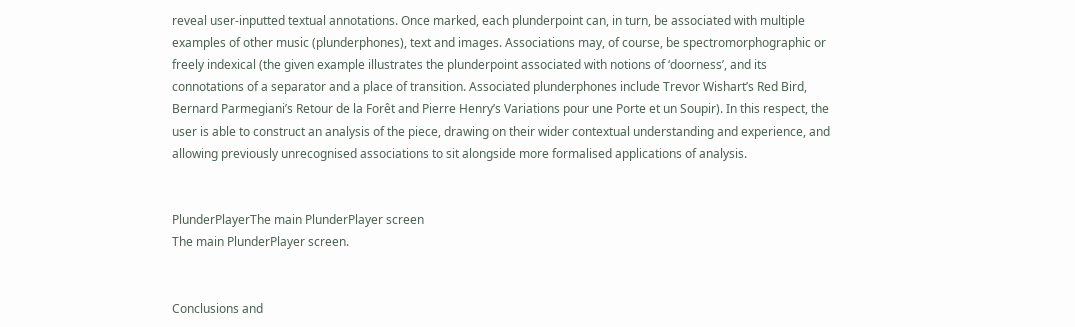reveal user-inputted textual annotations. Once marked, each plunderpoint can, in turn, be associated with multiple examples of other music (plunderphones), text and images. Associations may, of course, be spectromorphographic or freely indexical (the given example illustrates the plunderpoint associated with notions of ‘doorness’, and its connotations of a separator and a place of transition. Associated plunderphones include Trevor Wishart’s Red Bird, Bernard Parmegiani’s Retour de la Forêt and Pierre Henry’s Variations pour une Porte et un Soupir). In this respect, the user is able to construct an analysis of the piece, drawing on their wider contextual understanding and experience, and allowing previously unrecognised associations to sit alongside more formalised applications of analysis.


PlunderPlayerThe main PlunderPlayer screen
The main PlunderPlayer screen.


Conclusions and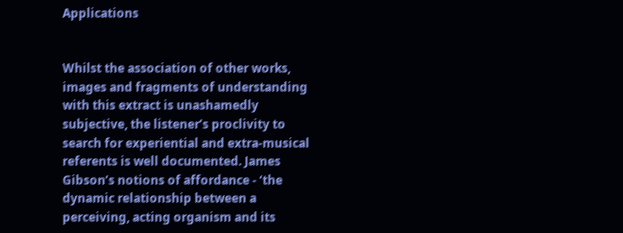Applications


Whilst the association of other works, images and fragments of understanding with this extract is unashamedly subjective, the listener’s proclivity to search for experiential and extra-musical referents is well documented. James Gibson’s notions of affordance - ‘the dynamic relationship between a perceiving, acting organism and its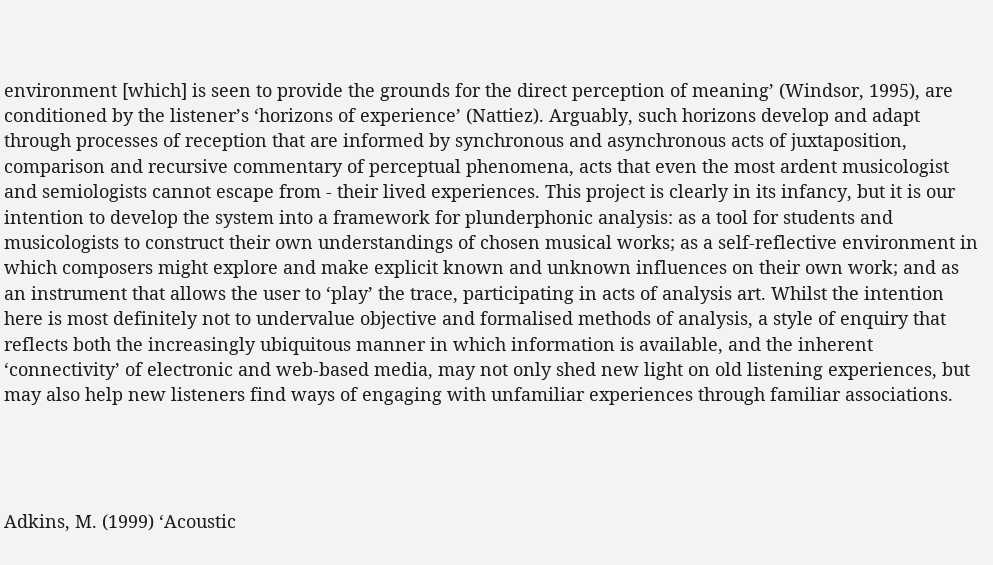environment [which] is seen to provide the grounds for the direct perception of meaning’ (Windsor, 1995), are conditioned by the listener’s ‘horizons of experience’ (Nattiez). Arguably, such horizons develop and adapt through processes of reception that are informed by synchronous and asynchronous acts of juxtaposition, comparison and recursive commentary of perceptual phenomena, acts that even the most ardent musicologist and semiologists cannot escape from - their lived experiences. This project is clearly in its infancy, but it is our intention to develop the system into a framework for plunderphonic analysis: as a tool for students and musicologists to construct their own understandings of chosen musical works; as a self-reflective environment in which composers might explore and make explicit known and unknown influences on their own work; and as an instrument that allows the user to ‘play’ the trace, participating in acts of analysis art. Whilst the intention here is most definitely not to undervalue objective and formalised methods of analysis, a style of enquiry that reflects both the increasingly ubiquitous manner in which information is available, and the inherent ‘connectivity’ of electronic and web-based media, may not only shed new light on old listening experiences, but may also help new listeners find ways of engaging with unfamiliar experiences through familiar associations.




Adkins, M. (1999) ‘Acoustic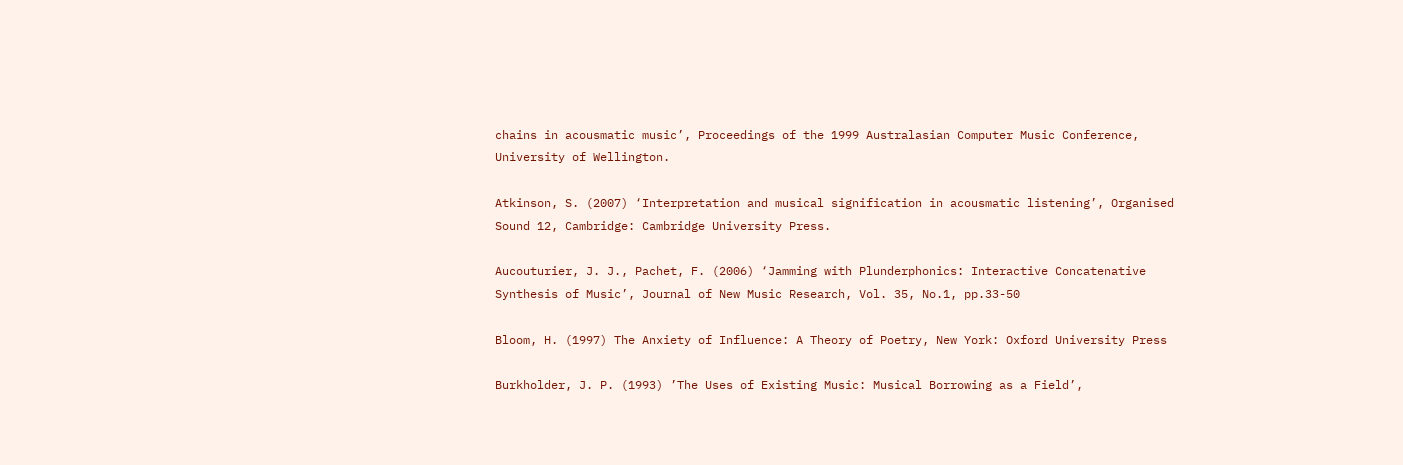chains in acousmatic music’, Proceedings of the 1999 Australasian Computer Music Conference, University of Wellington.

Atkinson, S. (2007) ‘Interpretation and musical signification in acousmatic listening’, Organised Sound 12, Cambridge: Cambridge University Press.

Aucouturier, J. J., Pachet, F. (2006) ‘Jamming with Plunderphonics: Interactive Concatenative Synthesis of Music’, Journal of New Music Research, Vol. 35, No.1, pp.33-50

Bloom, H. (1997) The Anxiety of Influence: A Theory of Poetry, New York: Oxford University Press

Burkholder, J. P. (1993) ’The Uses of Existing Music: Musical Borrowing as a Field’,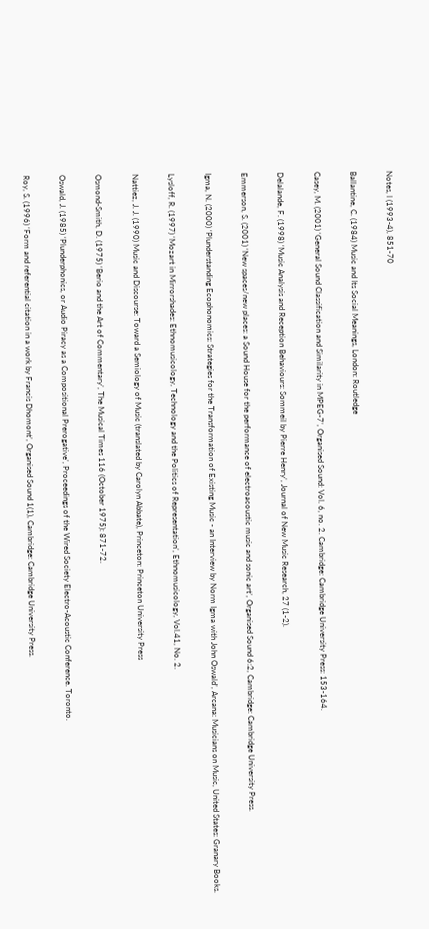Notes, l (1993-4), 851-70

Ballantine, C. (1984) Music and Its Social Meanings, London: Routledge

Casey, M. (2001) ‘General Sound Classification and Similarity in MPEG-7’, Organised Sound: Vol. 6, no. 2. Cambridge: Cambridge University Press: 153-164.

Delalande, F. (1998) ‘Music Analysis and Reception Behaviours: Sommeil by Pierre Henry’, Journal of New Music Research, 27 (1-2).

Emmerson, S. (2001) ‘New spaces/new places: a Sound House for the performance of electroacoustic music and sonic art’, Organised Sound 6:2, Cambridge: Cambridge University Press.

Igma, N. (2000) ‘Plunderstanding Ecophonomics: Strategies for the Transformation of Existing Music - an Interview by Norm Igma with John Oswald’, Arcana: Musicians on Music, United States: Granary Books.

Lysloff, R. (1997) ‘Mozart in Mirrorshades: Ethnomusicology, Technology and the Politics of Representation’, Ethnomusicology, Vol.41, No. 2.

Nattiez, J. J. (1990) Music and Discourse: Toward a Semiology of Music (translated by Carolyn Abbate), Princeton: Princeton University Press

Osmond-Smith, D. (1975) ‘Berio and the Art of Commentary’, The Musical Times 116 (October 1975): 871-72.

Oswald, J. (1985) ‘Plunderphonics, or Audio Piracy as a Compositional Prerogative’, Proceedings of the Wired Society Electro-Acoustic Conference. Toronto.

Roy, S. (1996) ‘Form and referential citation in a work by Francis Dhomont’, Organised Sound 1(1), Cambridge: Cambridge University Press.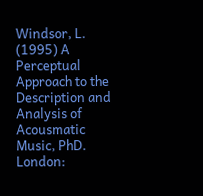Windsor, L. (1995) A Perceptual Approach to the Description and Analysis of Acousmatic Music, PhD. London: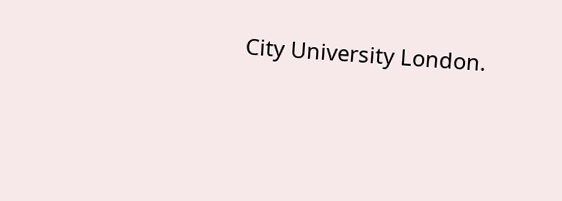City University London.